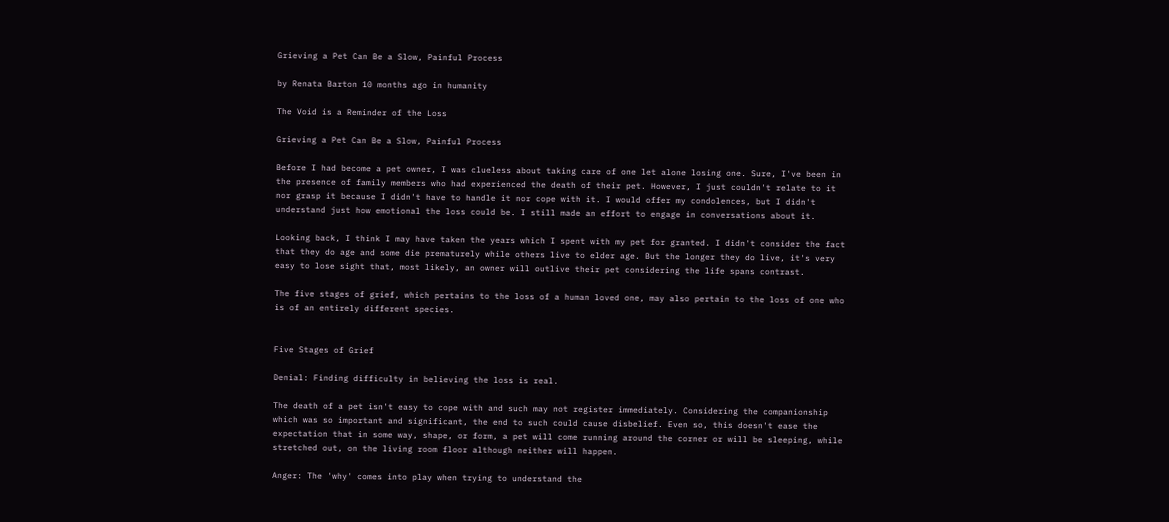Grieving a Pet Can Be a Slow, Painful Process

by Renata Barton 10 months ago in humanity

The Void is a Reminder of the Loss

Grieving a Pet Can Be a Slow, Painful Process

Before I had become a pet owner, I was clueless about taking care of one let alone losing one. Sure, I've been in the presence of family members who had experienced the death of their pet. However, I just couldn't relate to it nor grasp it because I didn't have to handle it nor cope with it. I would offer my condolences, but I didn't understand just how emotional the loss could be. I still made an effort to engage in conversations about it.

Looking back, I think I may have taken the years which I spent with my pet for granted. I didn't consider the fact that they do age and some die prematurely while others live to elder age. But the longer they do live, it's very easy to lose sight that, most likely, an owner will outlive their pet considering the life spans contrast.

The five stages of grief, which pertains to the loss of a human loved one, may also pertain to the loss of one who is of an entirely different species.


Five Stages of Grief

Denial: Finding difficulty in believing the loss is real.

The death of a pet isn't easy to cope with and such may not register immediately. Considering the companionship which was so important and significant, the end to such could cause disbelief. Even so, this doesn't ease the expectation that in some way, shape, or form, a pet will come running around the corner or will be sleeping, while stretched out, on the living room floor although neither will happen.

Anger: The 'why' comes into play when trying to understand the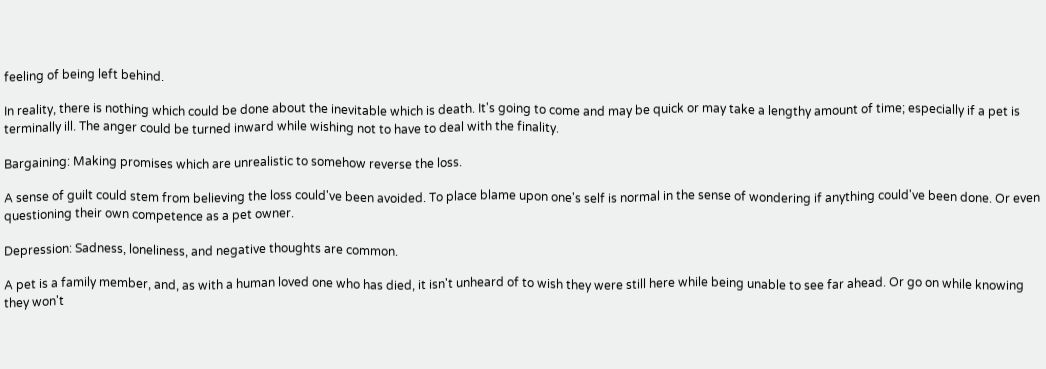feeling of being left behind.

In reality, there is nothing which could be done about the inevitable which is death. It's going to come and may be quick or may take a lengthy amount of time; especially if a pet is terminally ill. The anger could be turned inward while wishing not to have to deal with the finality.

Bargaining: Making promises which are unrealistic to somehow reverse the loss.

A sense of guilt could stem from believing the loss could've been avoided. To place blame upon one's self is normal in the sense of wondering if anything could've been done. Or even questioning their own competence as a pet owner.

Depression: Sadness, loneliness, and negative thoughts are common.

A pet is a family member, and, as with a human loved one who has died, it isn't unheard of to wish they were still here while being unable to see far ahead. Or go on while knowing they won't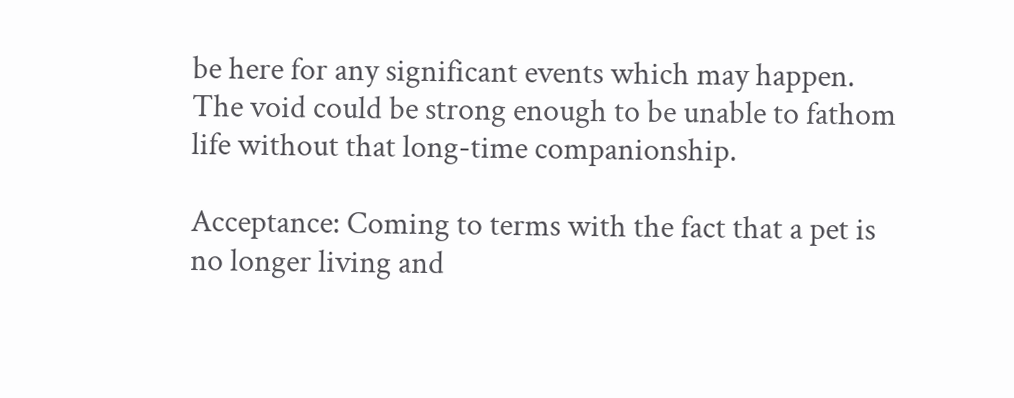be here for any significant events which may happen. The void could be strong enough to be unable to fathom life without that long-time companionship.

Acceptance: Coming to terms with the fact that a pet is no longer living and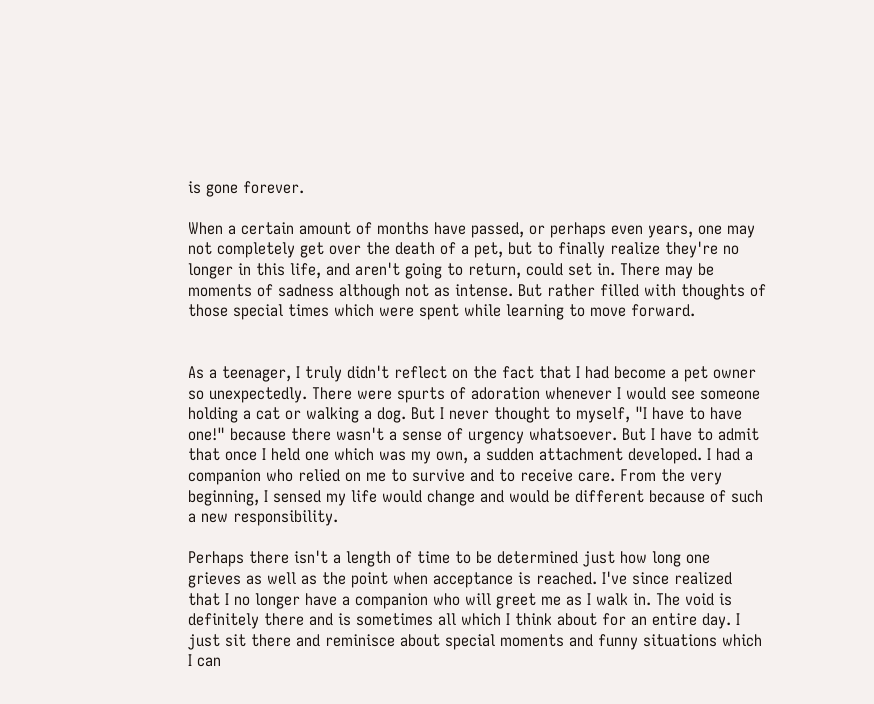is gone forever.

When a certain amount of months have passed, or perhaps even years, one may not completely get over the death of a pet, but to finally realize they're no longer in this life, and aren't going to return, could set in. There may be moments of sadness although not as intense. But rather filled with thoughts of those special times which were spent while learning to move forward.


As a teenager, I truly didn't reflect on the fact that I had become a pet owner so unexpectedly. There were spurts of adoration whenever I would see someone holding a cat or walking a dog. But I never thought to myself, "I have to have one!" because there wasn't a sense of urgency whatsoever. But I have to admit that once I held one which was my own, a sudden attachment developed. I had a companion who relied on me to survive and to receive care. From the very beginning, I sensed my life would change and would be different because of such a new responsibility.

Perhaps there isn't a length of time to be determined just how long one grieves as well as the point when acceptance is reached. I've since realized that I no longer have a companion who will greet me as I walk in. The void is definitely there and is sometimes all which I think about for an entire day. I just sit there and reminisce about special moments and funny situations which I can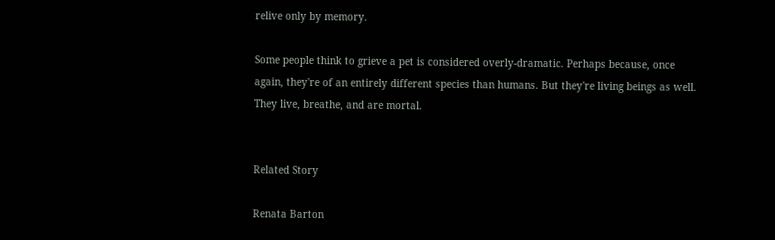relive only by memory.

Some people think to grieve a pet is considered overly-dramatic. Perhaps because, once again, they're of an entirely different species than humans. But they're living beings as well. They live, breathe, and are mortal.


Related Story

Renata Barton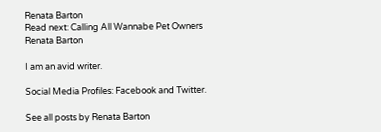Renata Barton
Read next: Calling All Wannabe Pet Owners
Renata Barton

I am an avid writer.

Social Media Profiles: Facebook and Twitter.

See all posts by Renata Barton